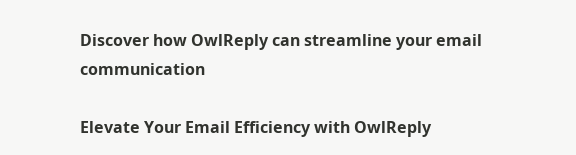Discover how OwlReply can streamline your email communication

Elevate Your Email Efficiency with OwlReply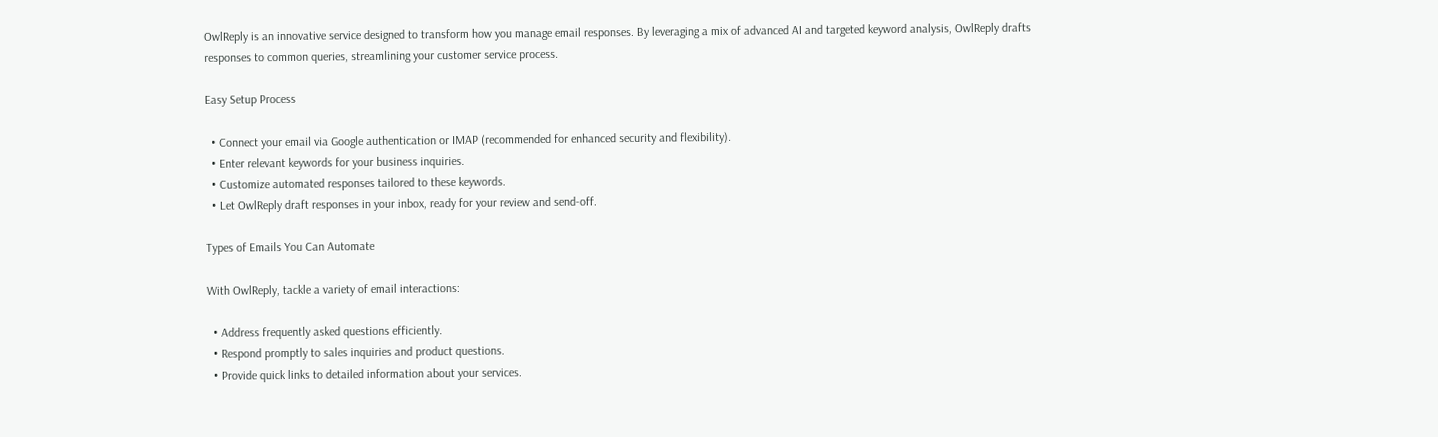OwlReply is an innovative service designed to transform how you manage email responses. By leveraging a mix of advanced AI and targeted keyword analysis, OwlReply drafts responses to common queries, streamlining your customer service process.

Easy Setup Process

  • Connect your email via Google authentication or IMAP (recommended for enhanced security and flexibility).
  • Enter relevant keywords for your business inquiries.
  • Customize automated responses tailored to these keywords.
  • Let OwlReply draft responses in your inbox, ready for your review and send-off.

Types of Emails You Can Automate

With OwlReply, tackle a variety of email interactions:

  • Address frequently asked questions efficiently.
  • Respond promptly to sales inquiries and product questions.
  • Provide quick links to detailed information about your services.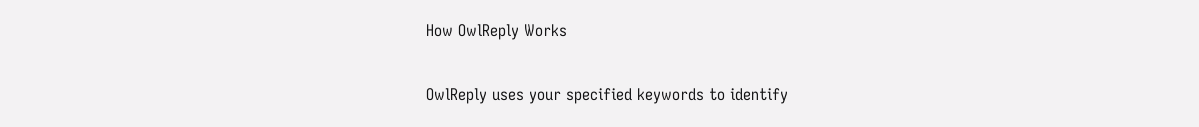How OwlReply Works

OwlReply uses your specified keywords to identify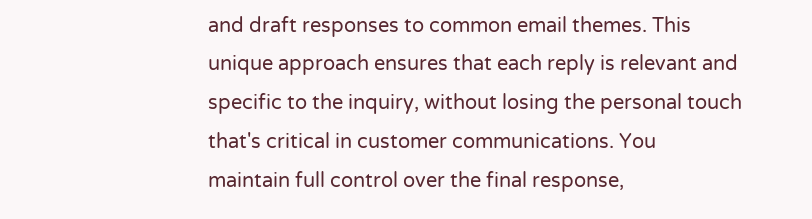and draft responses to common email themes. This unique approach ensures that each reply is relevant and specific to the inquiry, without losing the personal touch that's critical in customer communications. You maintain full control over the final response,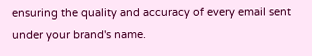ensuring the quality and accuracy of every email sent under your brand's name.